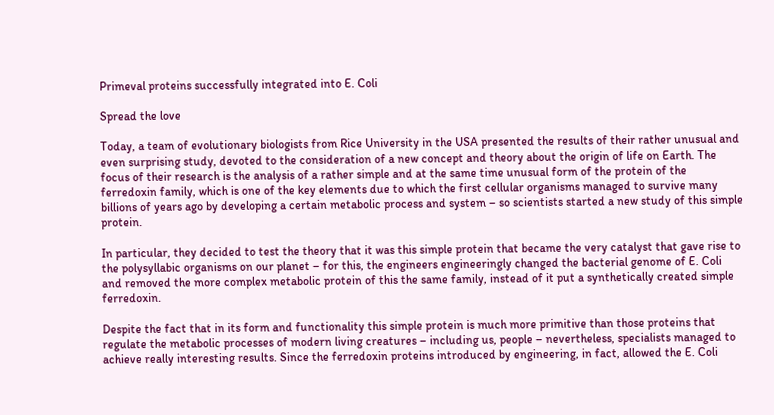Primeval proteins successfully integrated into E. Coli

Spread the love

Today, a team of evolutionary biologists from Rice University in the USA presented the results of their rather unusual and even surprising study, devoted to the consideration of a new concept and theory about the origin of life on Earth. The focus of their research is the analysis of a rather simple and at the same time unusual form of the protein of the ferredoxin family, which is one of the key elements due to which the first cellular organisms managed to survive many billions of years ago by developing a certain metabolic process and system – so scientists started a new study of this simple protein.

In particular, they decided to test the theory that it was this simple protein that became the very catalyst that gave rise to the polysyllabic organisms on our planet – for this, the engineers engineeringly changed the bacterial genome of E. Coli and removed the more complex metabolic protein of this the same family, instead of it put a synthetically created simple ferredoxin.

Despite the fact that in its form and functionality this simple protein is much more primitive than those proteins that regulate the metabolic processes of modern living creatures – including us, people – nevertheless, specialists managed to achieve really interesting results. Since the ferredoxin proteins introduced by engineering, in fact, allowed the E. Coli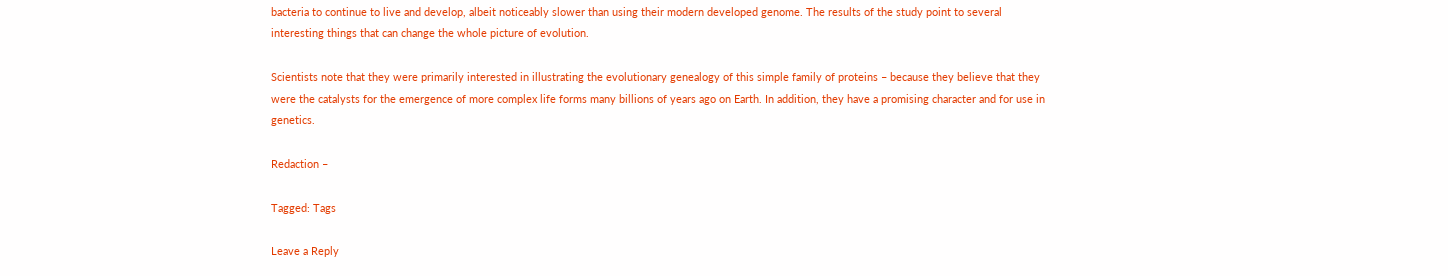bacteria to continue to live and develop, albeit noticeably slower than using their modern developed genome. The results of the study point to several interesting things that can change the whole picture of evolution.

Scientists note that they were primarily interested in illustrating the evolutionary genealogy of this simple family of proteins – because they believe that they were the catalysts for the emergence of more complex life forms many billions of years ago on Earth. In addition, they have a promising character and for use in genetics.

Redaction –

Tagged: Tags

Leave a Reply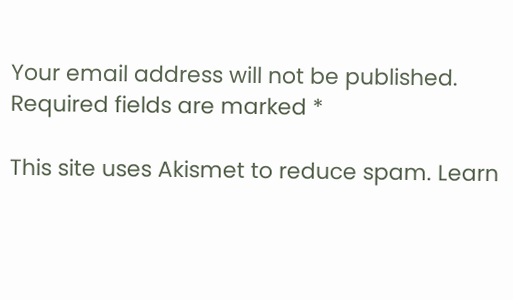Your email address will not be published. Required fields are marked *

This site uses Akismet to reduce spam. Learn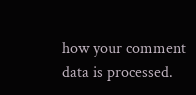how your comment data is processed.